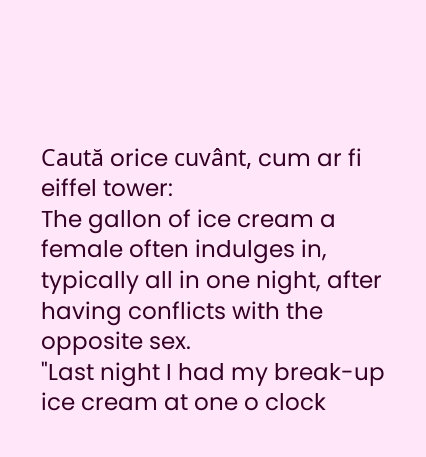Caută orice cuvânt, cum ar fi eiffel tower:
The gallon of ice cream a female often indulges in, typically all in one night, after having conflicts with the opposite sex.
"Last night I had my break-up ice cream at one o clock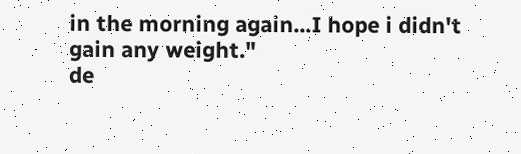in the morning again...I hope i didn't gain any weight."
de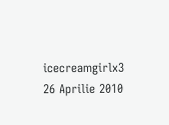icecreamgirlx3 26 Aprilie 2010